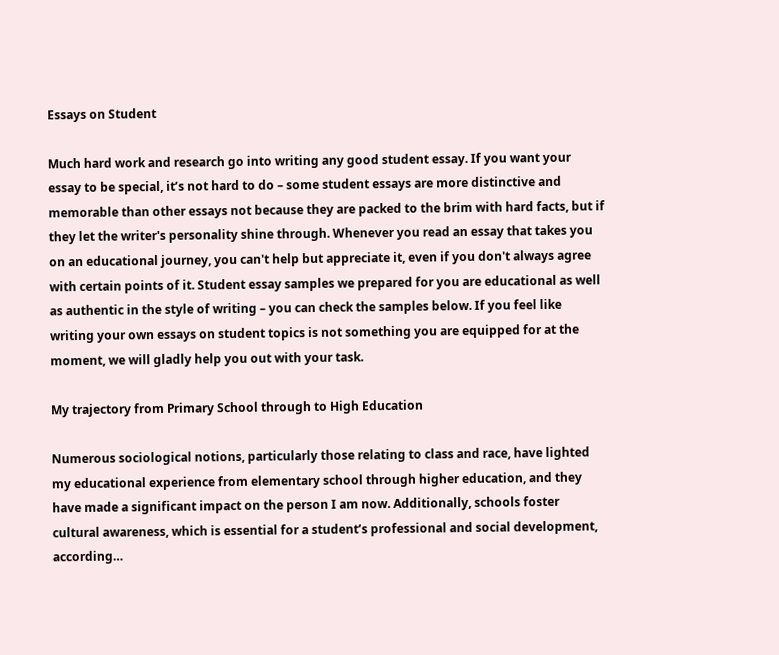Essays on Student

Much hard work and research go into writing any good student essay. If you want your essay to be special, it’s not hard to do – some student essays are more distinctive and memorable than other essays not because they are packed to the brim with hard facts, but if they let the writer's personality shine through. Whenever you read an essay that takes you on an educational journey, you can't help but appreciate it, even if you don't always agree with certain points of it. Student essay samples we prepared for you are educational as well as authentic in the style of writing – you can check the samples below. If you feel like writing your own essays on student topics is not something you are equipped for at the moment, we will gladly help you out with your task.

My trajectory from Primary School through to High Education

Numerous sociological notions, particularly those relating to class and race, have lighted my educational experience from elementary school through higher education, and they have made a significant impact on the person I am now. Additionally, schools foster cultural awareness, which is essential for a student’s professional and social development, according…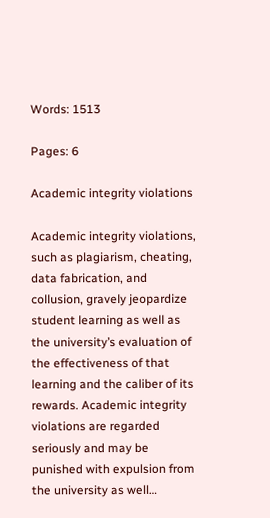Words: 1513

Pages: 6

Academic integrity violations

Academic integrity violations, such as plagiarism, cheating, data fabrication, and collusion, gravely jeopardize student learning as well as the university’s evaluation of the effectiveness of that learning and the caliber of its rewards. Academic integrity violations are regarded seriously and may be punished with expulsion from the university as well…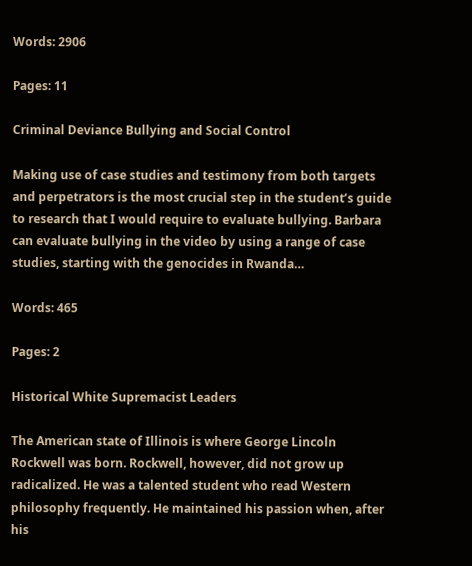Words: 2906

Pages: 11

Criminal Deviance Bullying and Social Control

Making use of case studies and testimony from both targets and perpetrators is the most crucial step in the student’s guide to research that I would require to evaluate bullying. Barbara can evaluate bullying in the video by using a range of case studies, starting with the genocides in Rwanda…

Words: 465

Pages: 2

Historical White Supremacist Leaders

The American state of Illinois is where George Lincoln Rockwell was born. Rockwell, however, did not grow up radicalized. He was a talented student who read Western philosophy frequently. He maintained his passion when, after his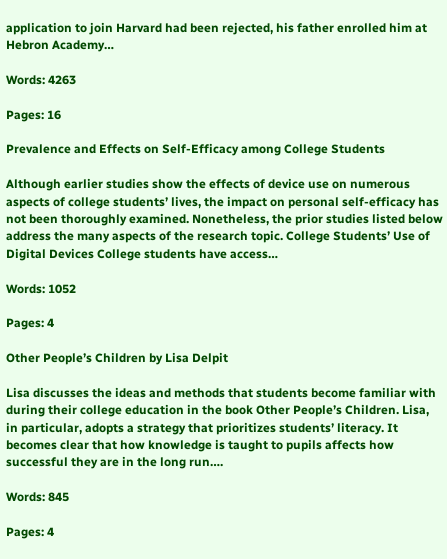application to join Harvard had been rejected, his father enrolled him at Hebron Academy…

Words: 4263

Pages: 16

Prevalence and Effects on Self-Efficacy among College Students

Although earlier studies show the effects of device use on numerous aspects of college students’ lives, the impact on personal self-efficacy has not been thoroughly examined. Nonetheless, the prior studies listed below address the many aspects of the research topic. College Students’ Use of Digital Devices College students have access…

Words: 1052

Pages: 4

Other People’s Children by Lisa Delpit

Lisa discusses the ideas and methods that students become familiar with during their college education in the book Other People’s Children. Lisa, in particular, adopts a strategy that prioritizes students’ literacy. It becomes clear that how knowledge is taught to pupils affects how successful they are in the long run….

Words: 845

Pages: 4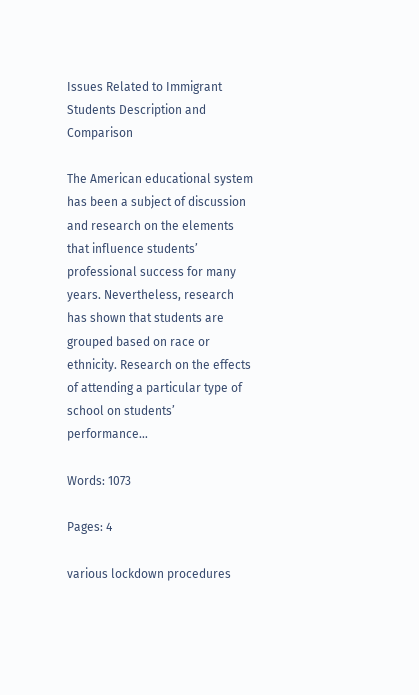Issues Related to Immigrant Students Description and Comparison

The American educational system has been a subject of discussion and research on the elements that influence students’ professional success for many years. Nevertheless, research has shown that students are grouped based on race or ethnicity. Research on the effects of attending a particular type of school on students’ performance…

Words: 1073

Pages: 4

various lockdown procedures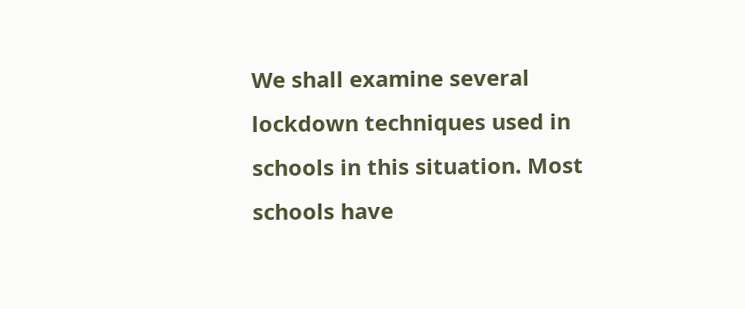We shall examine several lockdown techniques used in schools in this situation. Most schools have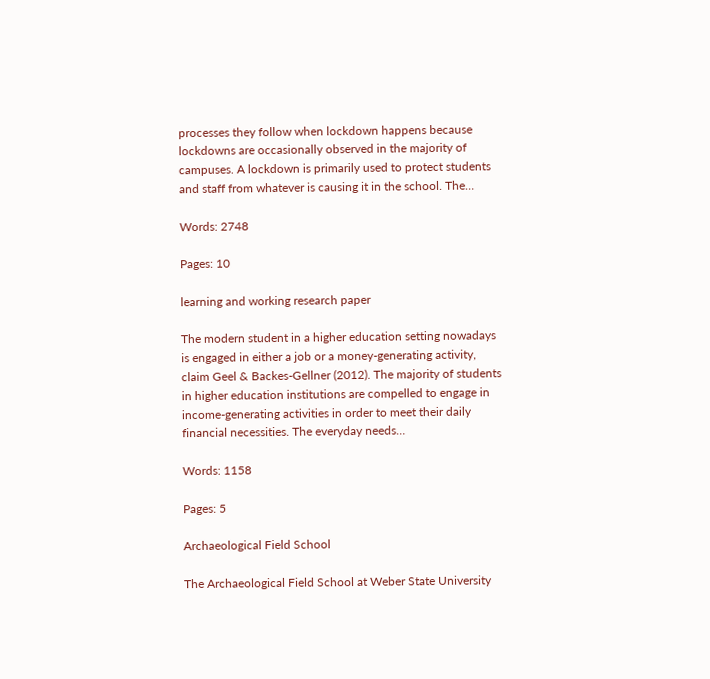processes they follow when lockdown happens because lockdowns are occasionally observed in the majority of campuses. A lockdown is primarily used to protect students and staff from whatever is causing it in the school. The…

Words: 2748

Pages: 10

learning and working research paper

The modern student in a higher education setting nowadays is engaged in either a job or a money-generating activity, claim Geel & Backes-Gellner (2012). The majority of students in higher education institutions are compelled to engage in income-generating activities in order to meet their daily financial necessities. The everyday needs…

Words: 1158

Pages: 5

Archaeological Field School

The Archaeological Field School at Weber State University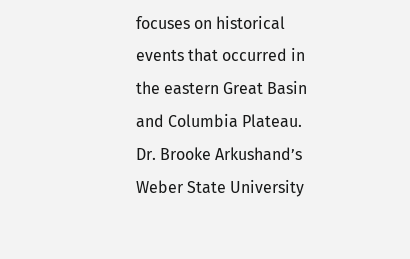focuses on historical events that occurred in the eastern Great Basin and Columbia Plateau. Dr. Brooke Arkushand’s Weber State University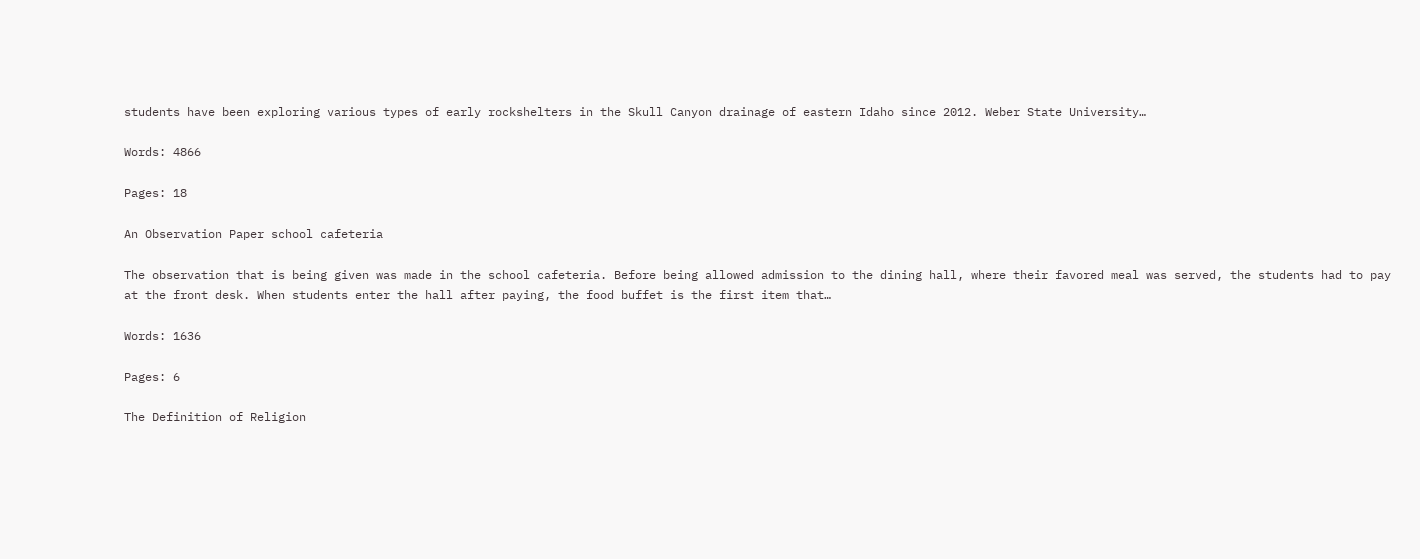students have been exploring various types of early rockshelters in the Skull Canyon drainage of eastern Idaho since 2012. Weber State University…

Words: 4866

Pages: 18

An Observation Paper school cafeteria

The observation that is being given was made in the school cafeteria. Before being allowed admission to the dining hall, where their favored meal was served, the students had to pay at the front desk. When students enter the hall after paying, the food buffet is the first item that…

Words: 1636

Pages: 6

The Definition of Religion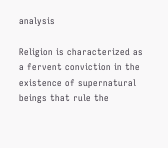analysis

Religion is characterized as a fervent conviction in the existence of supernatural beings that rule the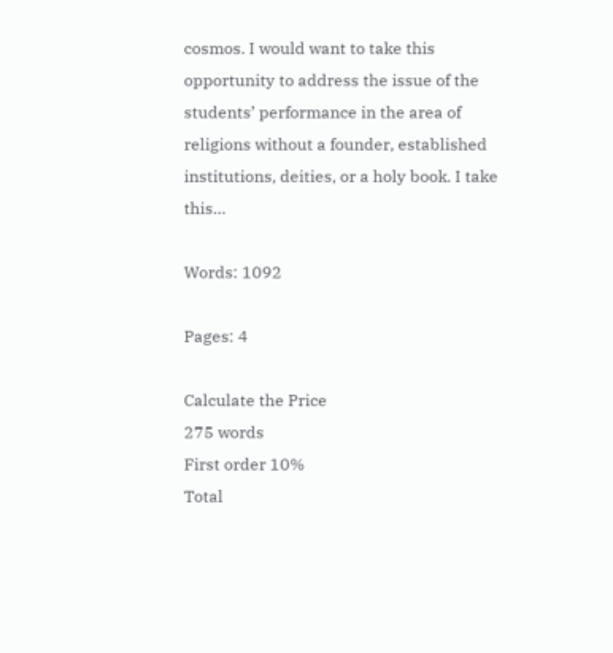cosmos. I would want to take this opportunity to address the issue of the students’ performance in the area of religions without a founder, established institutions, deities, or a holy book. I take this…

Words: 1092

Pages: 4

Calculate the Price
275 words
First order 10%
Total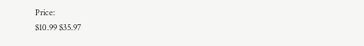Price:
$10.99 $35.97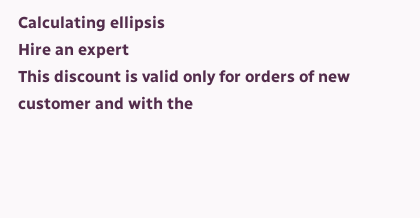Calculating ellipsis
Hire an expert
This discount is valid only for orders of new customer and with the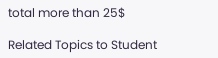total more than 25$

Related Topics to Student